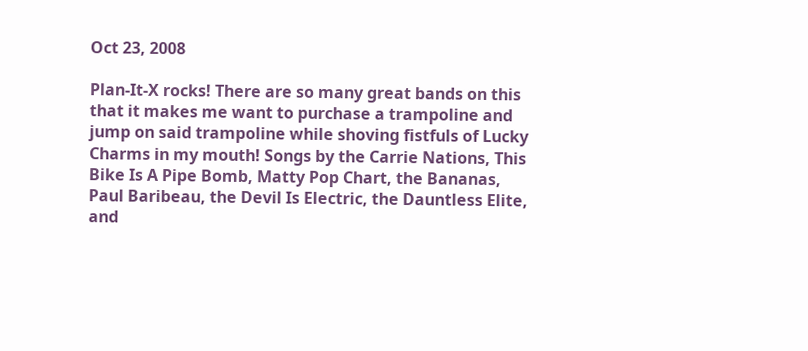Oct 23, 2008

Plan-It-X rocks! There are so many great bands on this that it makes me want to purchase a trampoline and jump on said trampoline while shoving fistfuls of Lucky Charms in my mouth! Songs by the Carrie Nations, This Bike Is A Pipe Bomb, Matty Pop Chart, the Bananas, Paul Baribeau, the Devil Is Electric, the Dauntless Elite, and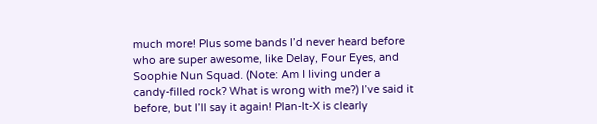much more! Plus some bands I’d never heard before who are super awesome, like Delay, Four Eyes, and Soophie Nun Squad. (Note: Am I living under a candy-filled rock? What is wrong with me?) I’ve said it before, but I’ll say it again! Plan-It-X is clearly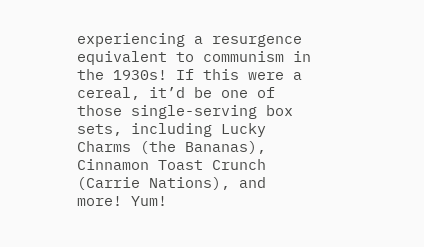experiencing a resurgence equivalent to communism in the 1930s! If this were a cereal, it’d be one of those single-serving box sets, including Lucky Charms (the Bananas), Cinnamon Toast Crunch (Carrie Nations), and more! Yum!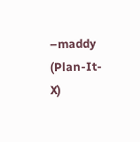–maddy (Plan-It-X)